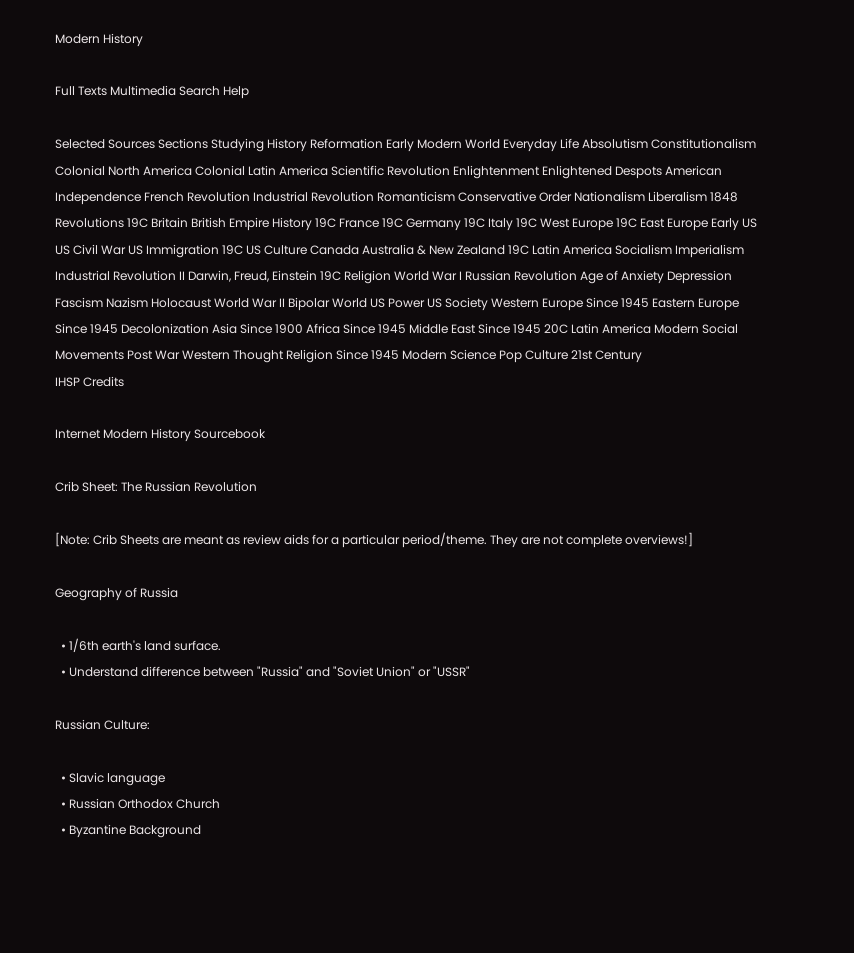Modern History

Full Texts Multimedia Search Help

Selected Sources Sections Studying History Reformation Early Modern World Everyday Life Absolutism Constitutionalism Colonial North America Colonial Latin America Scientific Revolution Enlightenment Enlightened Despots American Independence French Revolution Industrial Revolution Romanticism Conservative Order Nationalism Liberalism 1848 Revolutions 19C Britain British Empire History 19C France 19C Germany 19C Italy 19C West Europe 19C East Europe Early US US Civil War US Immigration 19C US Culture Canada Australia & New Zealand 19C Latin America Socialism Imperialism Industrial Revolution II Darwin, Freud, Einstein 19C Religion World War I Russian Revolution Age of Anxiety Depression Fascism Nazism Holocaust World War II Bipolar World US Power US Society Western Europe Since 1945 Eastern Europe Since 1945 Decolonization Asia Since 1900 Africa Since 1945 Middle East Since 1945 20C Latin America Modern Social Movements Post War Western Thought Religion Since 1945 Modern Science Pop Culture 21st Century
IHSP Credits

Internet Modern History Sourcebook

Crib Sheet: The Russian Revolution

[Note: Crib Sheets are meant as review aids for a particular period/theme. They are not complete overviews!]

Geography of Russia

  • 1/6th earth's land surface.
  • Understand difference between "Russia" and "Soviet Union" or "USSR"

Russian Culture:

  • Slavic language
  • Russian Orthodox Church
  • Byzantine Background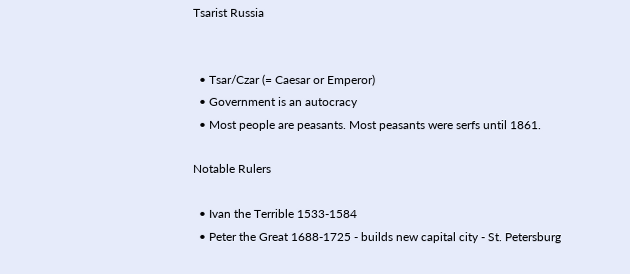Tsarist Russia


  • Tsar/Czar (= Caesar or Emperor)
  • Government is an autocracy
  • Most people are peasants. Most peasants were serfs until 1861.

Notable Rulers

  • Ivan the Terrible 1533-1584
  • Peter the Great 1688-1725 - builds new capital city - St. Petersburg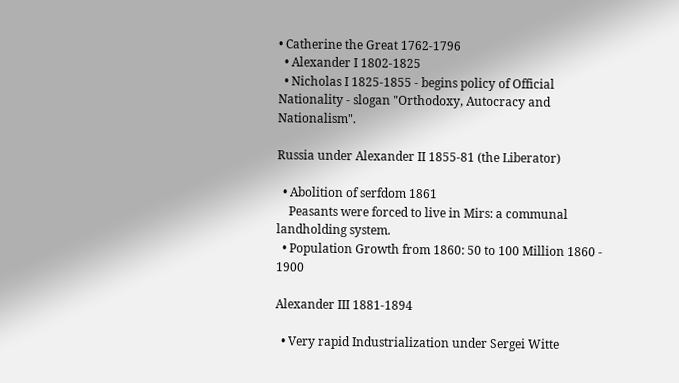• Catherine the Great 1762-1796
  • Alexander I 1802-1825
  • Nicholas I 1825-1855 - begins policy of Official Nationality - slogan "Orthodoxy, Autocracy and Nationalism".

Russia under Alexander II 1855-81 (the Liberator)

  • Abolition of serfdom 1861
    Peasants were forced to live in Mirs: a communal landholding system.
  • Population Growth from 1860: 50 to 100 Million 1860 - 1900

Alexander III 1881-1894

  • Very rapid Industrialization under Sergei Witte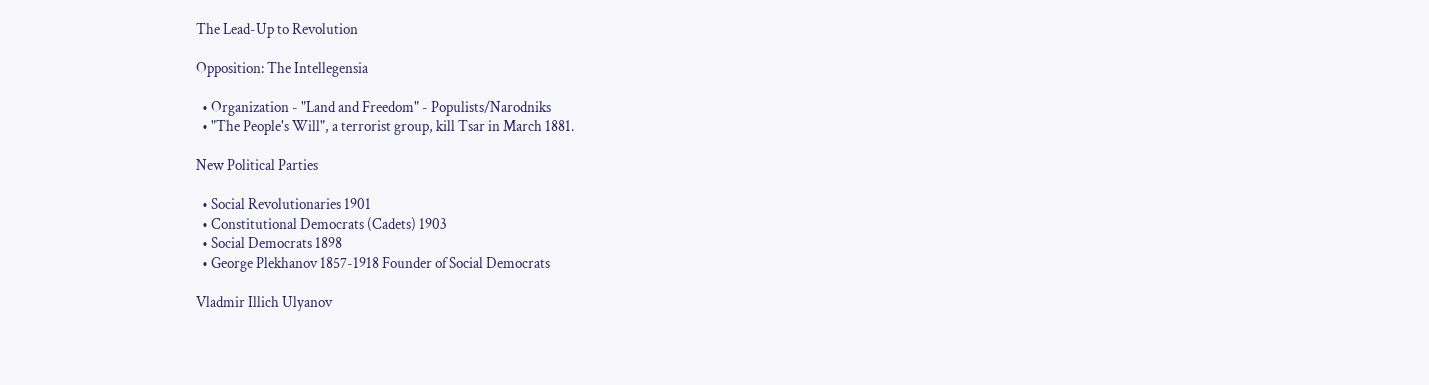The Lead-Up to Revolution

Opposition: The Intellegensia

  • Organization - "Land and Freedom" - Populists/Narodniks
  • "The People's Will", a terrorist group, kill Tsar in March 1881.

New Political Parties

  • Social Revolutionaries 1901
  • Constitutional Democrats (Cadets) 1903
  • Social Democrats 1898
  • George Plekhanov 1857-1918 Founder of Social Democrats

Vladmir Illich Ulyanov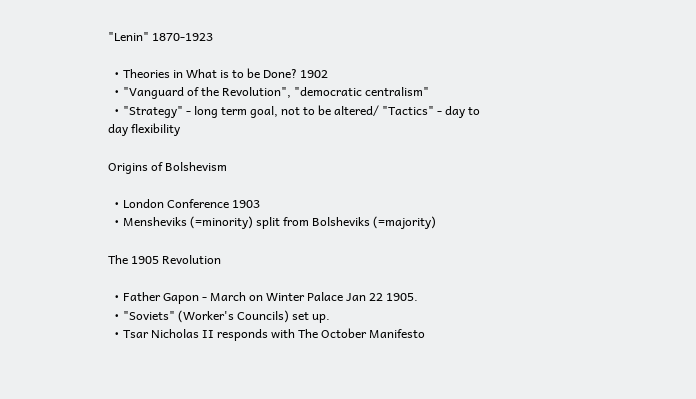"Lenin" 1870-1923

  • Theories in What is to be Done? 1902
  • "Vanguard of the Revolution", "democratic centralism"
  • "Strategy" - long term goal, not to be altered/ "Tactics" - day to day flexibility

Origins of Bolshevism

  • London Conference 1903
  • Mensheviks (=minority) split from Bolsheviks (=majority)

The 1905 Revolution

  • Father Gapon - March on Winter Palace Jan 22 1905.
  • "Soviets" (Worker's Councils) set up.
  • Tsar Nicholas II responds with The October Manifesto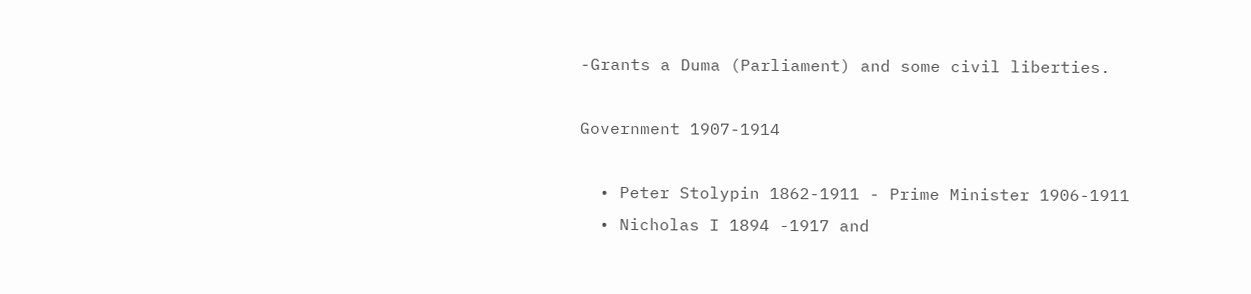-Grants a Duma (Parliament) and some civil liberties.

Government 1907-1914

  • Peter Stolypin 1862-1911 - Prime Minister 1906-1911
  • Nicholas I 1894 -1917 and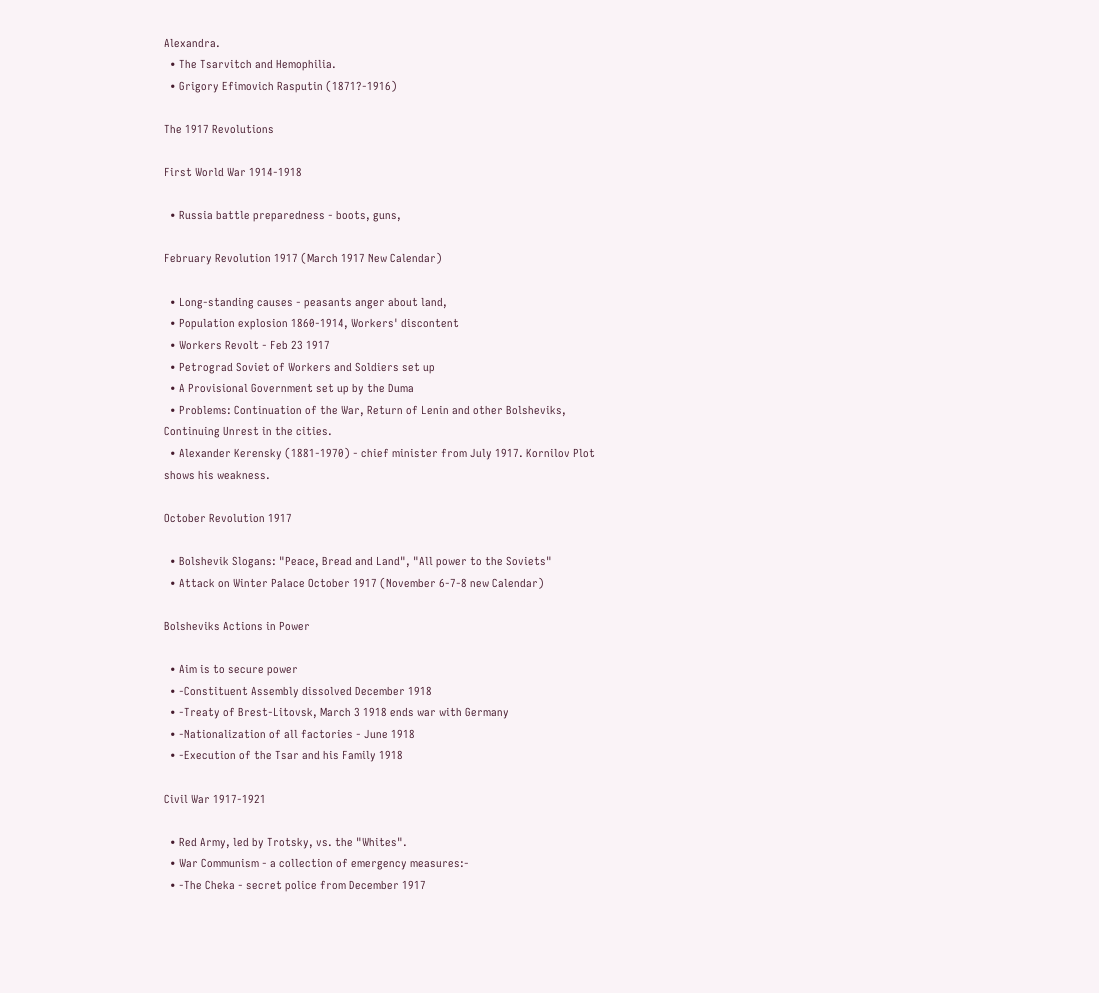Alexandra.
  • The Tsarvitch and Hemophilia.
  • Grigory Efimovich Rasputin (1871?-1916)

The 1917 Revolutions

First World War 1914-1918

  • Russia battle preparedness - boots, guns,

February Revolution 1917 (March 1917 New Calendar)

  • Long-standing causes - peasants anger about land,
  • Population explosion 1860-1914, Workers' discontent
  • Workers Revolt - Feb 23 1917
  • Petrograd Soviet of Workers and Soldiers set up
  • A Provisional Government set up by the Duma
  • Problems: Continuation of the War, Return of Lenin and other Bolsheviks, Continuing Unrest in the cities.
  • Alexander Kerensky (1881-1970) - chief minister from July 1917. Kornilov Plot shows his weakness.

October Revolution 1917

  • Bolshevik Slogans: "Peace, Bread and Land", "All power to the Soviets"
  • Attack on Winter Palace October 1917 (November 6-7-8 new Calendar)

Bolsheviks Actions in Power

  • Aim is to secure power
  • -Constituent Assembly dissolved December 1918
  • -Treaty of Brest-Litovsk, March 3 1918 ends war with Germany
  • -Nationalization of all factories - June 1918
  • -Execution of the Tsar and his Family 1918

Civil War 1917-1921

  • Red Army, led by Trotsky, vs. the "Whites".
  • War Communism - a collection of emergency measures:-
  • -The Cheka - secret police from December 1917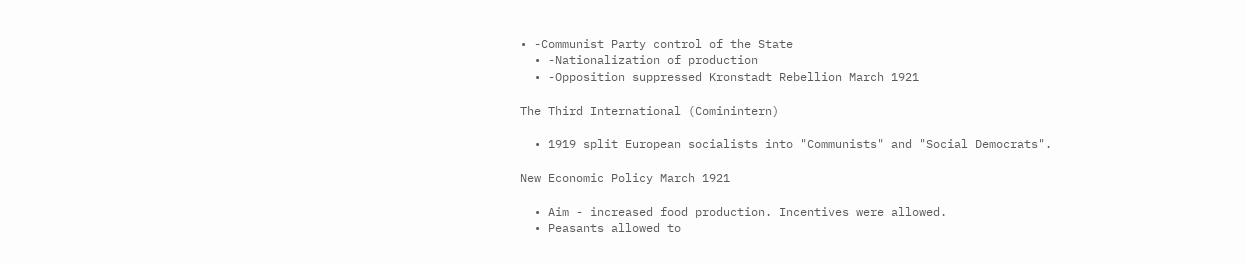• -Communist Party control of the State
  • -Nationalization of production
  • -Opposition suppressed Kronstadt Rebellion March 1921

The Third International (Cominintern)

  • 1919 split European socialists into "Communists" and "Social Democrats".

New Economic Policy March 1921

  • Aim - increased food production. Incentives were allowed.
  • Peasants allowed to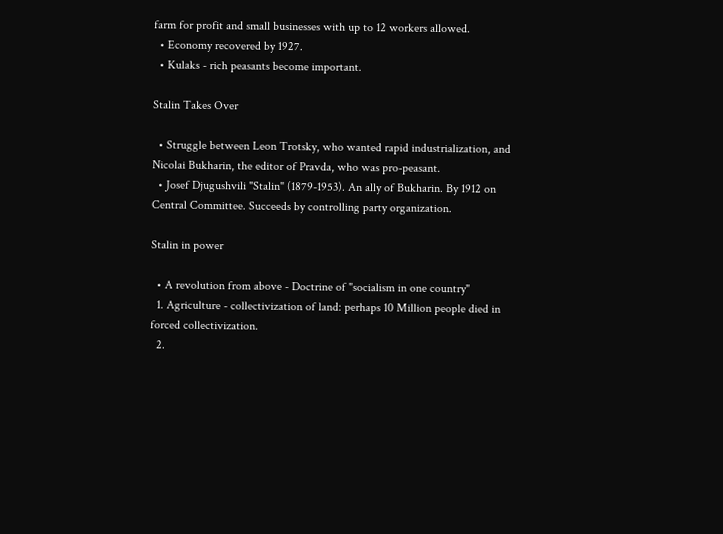farm for profit and small businesses with up to 12 workers allowed.
  • Economy recovered by 1927.
  • Kulaks - rich peasants become important.

Stalin Takes Over

  • Struggle between Leon Trotsky, who wanted rapid industrialization, and Nicolai Bukharin, the editor of Pravda, who was pro-peasant.
  • Josef Djugushvili "Stalin" (1879-1953). An ally of Bukharin. By 1912 on Central Committee. Succeeds by controlling party organization.

Stalin in power

  • A revolution from above - Doctrine of "socialism in one country"
  1. Agriculture - collectivization of land: perhaps 10 Million people died in forced collectivization.
  2.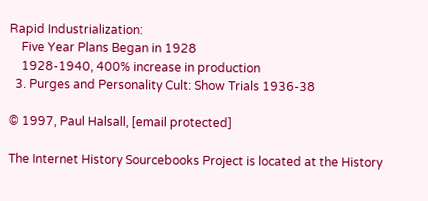Rapid Industrialization:
    Five Year Plans Began in 1928
    1928-1940, 400% increase in production
  3. Purges and Personality Cult: Show Trials 1936-38

© 1997, Paul Halsall, [email protected]

The Internet History Sourcebooks Project is located at the History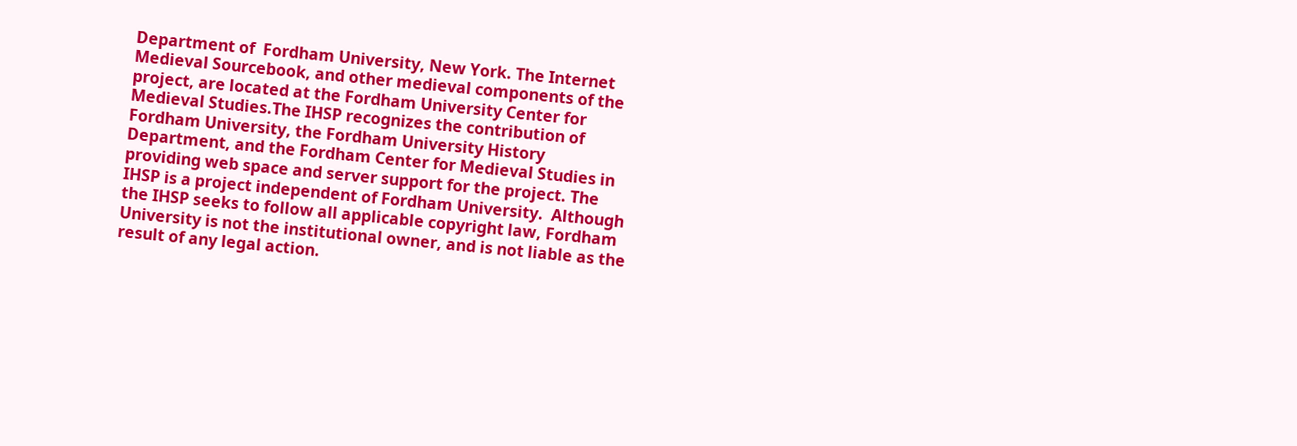Department of  Fordham University, New York. The Internet Medieval Sourcebook, and other medieval components of the project, are located at the Fordham University Center for Medieval Studies.The IHSP recognizes the contribution of Fordham University, the Fordham University History Department, and the Fordham Center for Medieval Studies in providing web space and server support for the project. The IHSP is a project independent of Fordham University.  Although the IHSP seeks to follow all applicable copyright law, Fordham University is not the institutional owner, and is not liable as the result of any legal action.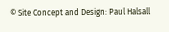© Site Concept and Design: Paul Halsall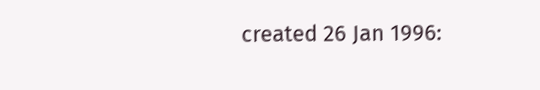created 26 Jan 1996: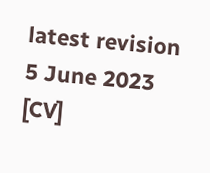latest revision 5 June 2023 [CV]